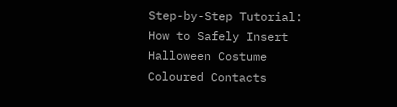Step-by-Step Tutorial: How to Safely Insert Halloween Costume Coloured Contacts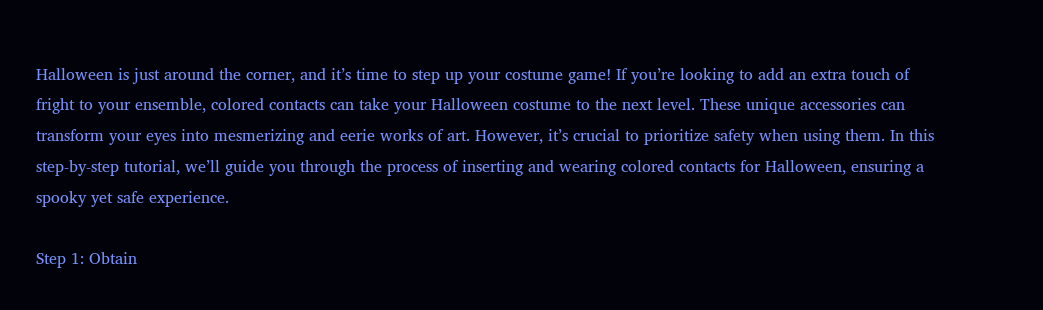Halloween is just around the corner, and it’s time to step up your costume game! If you’re looking to add an extra touch of fright to your ensemble, colored contacts can take your Halloween costume to the next level. These unique accessories can transform your eyes into mesmerizing and eerie works of art. However, it’s crucial to prioritize safety when using them. In this step-by-step tutorial, we’ll guide you through the process of inserting and wearing colored contacts for Halloween, ensuring a spooky yet safe experience.

Step 1: Obtain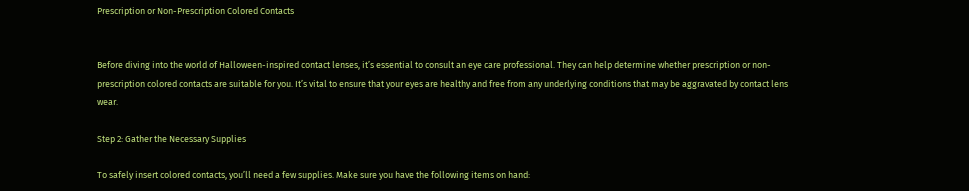Prescription or Non-Prescription Colored Contacts


Before diving into the world of Halloween-inspired contact lenses, it’s essential to consult an eye care professional. They can help determine whether prescription or non-prescription colored contacts are suitable for you. It’s vital to ensure that your eyes are healthy and free from any underlying conditions that may be aggravated by contact lens wear.

Step 2: Gather the Necessary Supplies

To safely insert colored contacts, you’ll need a few supplies. Make sure you have the following items on hand: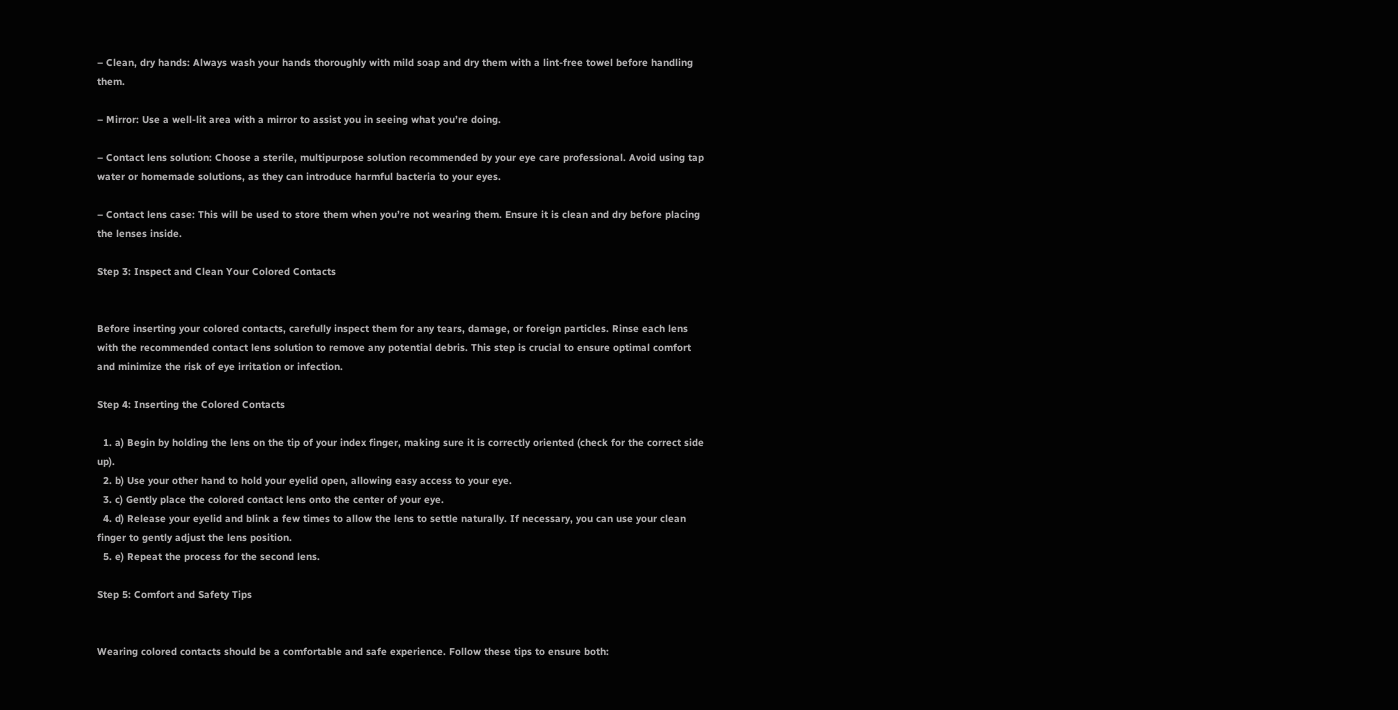– Clean, dry hands: Always wash your hands thoroughly with mild soap and dry them with a lint-free towel before handling them.

– Mirror: Use a well-lit area with a mirror to assist you in seeing what you’re doing.

– Contact lens solution: Choose a sterile, multipurpose solution recommended by your eye care professional. Avoid using tap water or homemade solutions, as they can introduce harmful bacteria to your eyes.

– Contact lens case: This will be used to store them when you’re not wearing them. Ensure it is clean and dry before placing the lenses inside.

Step 3: Inspect and Clean Your Colored Contacts


Before inserting your colored contacts, carefully inspect them for any tears, damage, or foreign particles. Rinse each lens with the recommended contact lens solution to remove any potential debris. This step is crucial to ensure optimal comfort and minimize the risk of eye irritation or infection.

Step 4: Inserting the Colored Contacts

  1. a) Begin by holding the lens on the tip of your index finger, making sure it is correctly oriented (check for the correct side up).
  2. b) Use your other hand to hold your eyelid open, allowing easy access to your eye.
  3. c) Gently place the colored contact lens onto the center of your eye.
  4. d) Release your eyelid and blink a few times to allow the lens to settle naturally. If necessary, you can use your clean finger to gently adjust the lens position.
  5. e) Repeat the process for the second lens.

Step 5: Comfort and Safety Tips


Wearing colored contacts should be a comfortable and safe experience. Follow these tips to ensure both: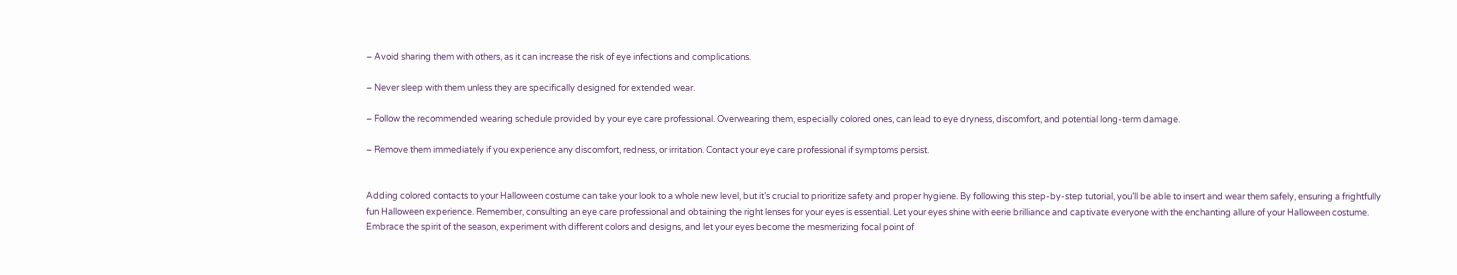– Avoid sharing them with others, as it can increase the risk of eye infections and complications.

– Never sleep with them unless they are specifically designed for extended wear.

– Follow the recommended wearing schedule provided by your eye care professional. Overwearing them, especially colored ones, can lead to eye dryness, discomfort, and potential long-term damage.

– Remove them immediately if you experience any discomfort, redness, or irritation. Contact your eye care professional if symptoms persist.


Adding colored contacts to your Halloween costume can take your look to a whole new level, but it’s crucial to prioritize safety and proper hygiene. By following this step-by-step tutorial, you’ll be able to insert and wear them safely, ensuring a frightfully fun Halloween experience. Remember, consulting an eye care professional and obtaining the right lenses for your eyes is essential. Let your eyes shine with eerie brilliance and captivate everyone with the enchanting allure of your Halloween costume. Embrace the spirit of the season, experiment with different colors and designs, and let your eyes become the mesmerizing focal point of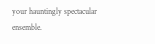your hauntingly spectacular ensemble.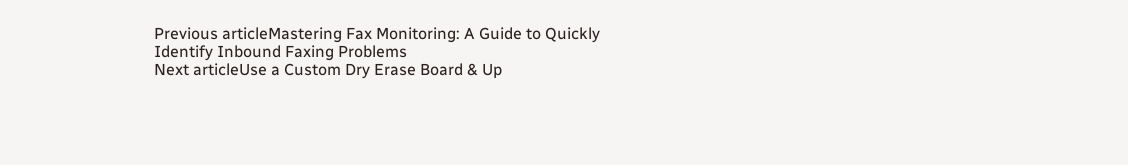Previous articleMastering Fax Monitoring: A Guide to Quickly Identify Inbound Faxing Problems
Next articleUse a Custom Dry Erase Board & Up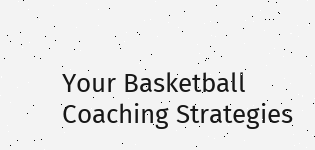Your Basketball Coaching Strategies